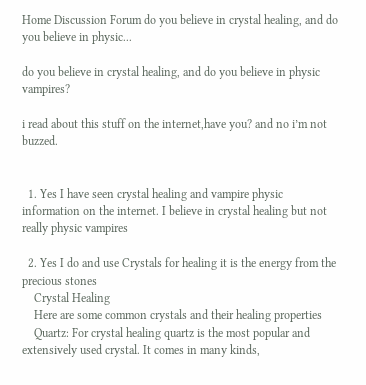Home Discussion Forum do you believe in crystal healing, and do you believe in physic...

do you believe in crystal healing, and do you believe in physic vampires?

i read about this stuff on the internet,have you? and no i’m not buzzed.


  1. Yes I have seen crystal healing and vampire physic information on the internet. I believe in crystal healing but not really physic vampires

  2. Yes I do and use Crystals for healing it is the energy from the precious stones
    Crystal Healing
    Here are some common crystals and their healing properties
    Quartz: For crystal healing quartz is the most popular and extensively used crystal. It comes in many kinds,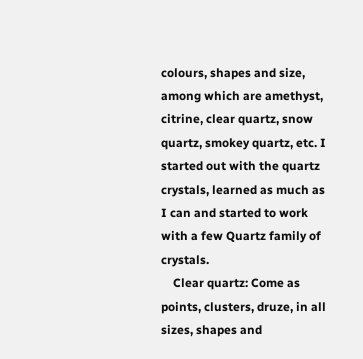colours, shapes and size, among which are amethyst, citrine, clear quartz, snow quartz, smokey quartz, etc. I started out with the quartz crystals, learned as much as I can and started to work with a few Quartz family of crystals.
    Clear quartz: Come as points, clusters, druze, in all sizes, shapes and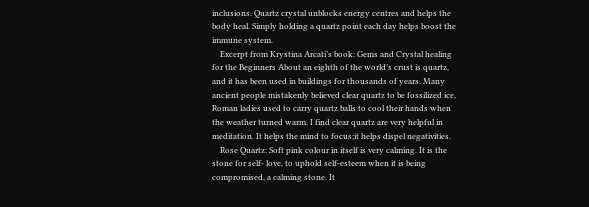inclusions. Quartz crystal unblocks energy centres and helps the body heal. Simply holding a quartz point each day helps boost the immune system.
    Excerpt from Krystina Arcati’s book: Gems and Crystal healing for the Beginners About an eighth of the world’s crust is quartz, and it has been used in buildings for thousands of years. Many ancient people mistakenly believed clear quartz to be fossilized ice, Roman ladies used to carry quartz balls to cool their hands when the weather turned warm. I find clear quartz are very helpful in meditation. It helps the mind to focus;it helps dispel negativities.
    Rose Quartz: Soft pink colour in itself is very calming. It is the stone for self- love, to uphold self-esteem when it is being compromised, a calming stone. It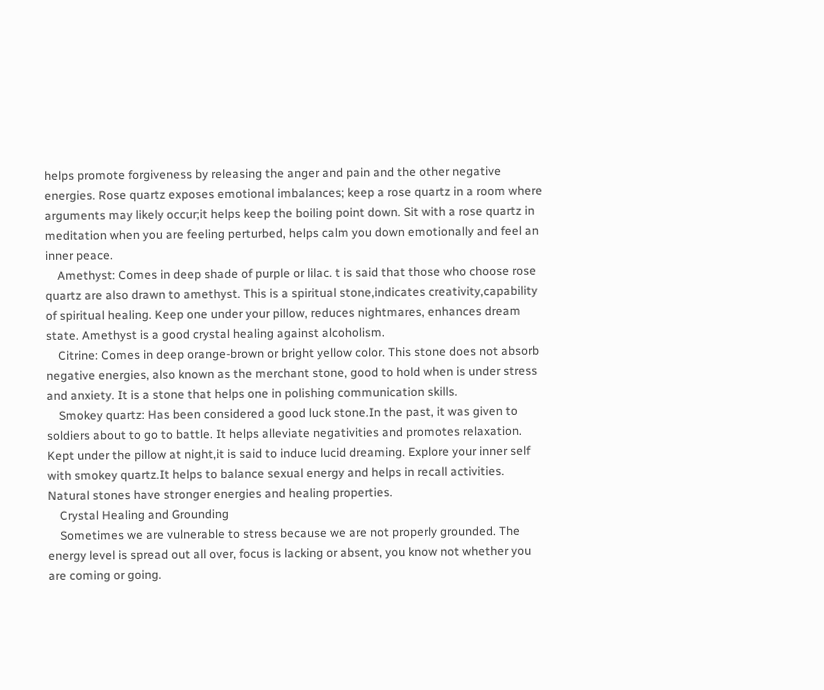helps promote forgiveness by releasing the anger and pain and the other negative energies. Rose quartz exposes emotional imbalances; keep a rose quartz in a room where arguments may likely occur;it helps keep the boiling point down. Sit with a rose quartz in meditation when you are feeling perturbed, helps calm you down emotionally and feel an inner peace.
    Amethyst: Comes in deep shade of purple or lilac. t is said that those who choose rose quartz are also drawn to amethyst. This is a spiritual stone,indicates creativity,capability of spiritual healing. Keep one under your pillow, reduces nightmares, enhances dream state. Amethyst is a good crystal healing against alcoholism.
    Citrine: Comes in deep orange-brown or bright yellow color. This stone does not absorb negative energies, also known as the merchant stone, good to hold when is under stress and anxiety. It is a stone that helps one in polishing communication skills.
    Smokey quartz: Has been considered a good luck stone.In the past, it was given to soldiers about to go to battle. It helps alleviate negativities and promotes relaxation. Kept under the pillow at night,it is said to induce lucid dreaming. Explore your inner self with smokey quartz.It helps to balance sexual energy and helps in recall activities. Natural stones have stronger energies and healing properties.
    Crystal Healing and Grounding
    Sometimes we are vulnerable to stress because we are not properly grounded. The energy level is spread out all over, focus is lacking or absent, you know not whether you are coming or going.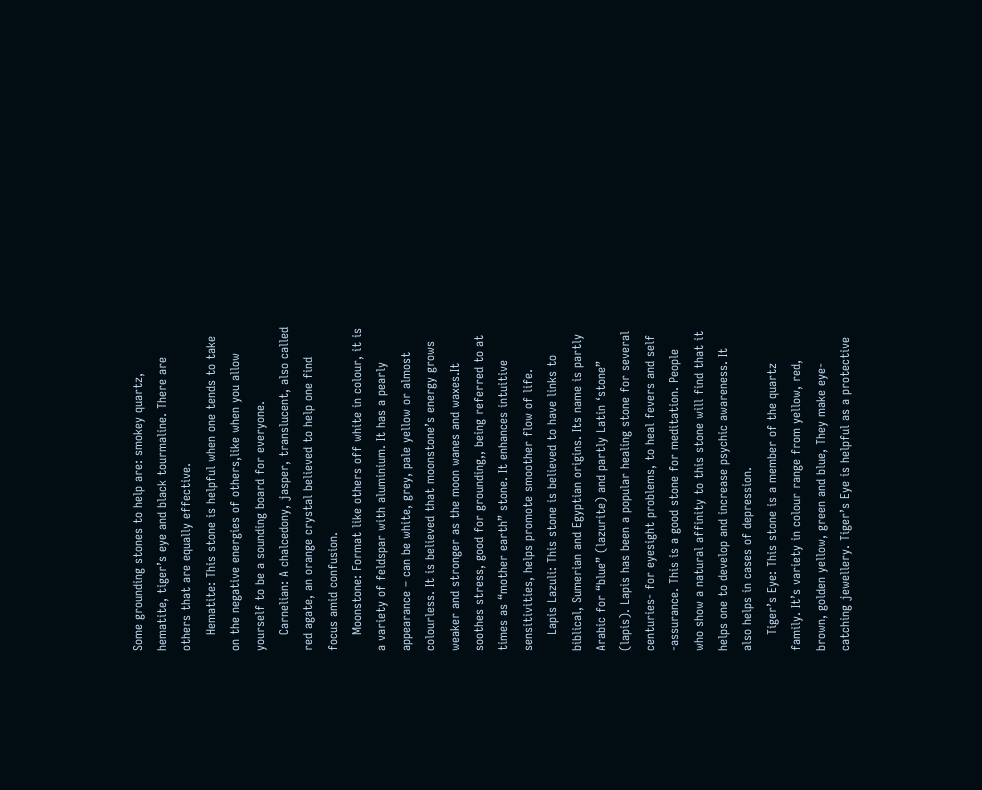Some grounding stones to help are: smokey quartz, hematite, tiger’s eye and black tourmaline. There are others that are equally effective.
    Hematite: This stone is helpful when one tends to take on the negative energies of others,like when you allow yourself to be a sounding board for everyone.
    Carnelian: A chalcedony, jasper, translucent, also called red agate, an orange crystal believed to help one find focus amid confusion.
    Moonstone: Format like others off white in colour, it is a variety of feldspar with aluminium. It has a pearly appearance – can be white, grey, pale yellow or almost colourless. It is believed that moonstone’s energy grows weaker and stronger as the moon wanes and waxes.It soothes stress, good for grounding,, being referred to at times as “mother earth” stone. It enhances intuitive sensitivities, helps promote smoother flow of life.
    Lapis Lazuli: This stone is believed to have links to biblical, Sumerian and Egyptian origins. Its name is partly Arabic for “blue” (lazurite) and partly Latin ‘stone” (lapis). Lapis has been a popular healing stone for several centuries- for eyesight problems, to heal fevers and self -assurance. This is a good stone for meditation. People who show a natural affinity to this stone will find that it helps one to develop and increase psychic awareness. It also helps in cases of depression.
    Tiger’s Eye: This stone is a member of the quartz family. It’s variety in colour range from yellow, red, brown, golden yellow, green and blue, They make eye-catching jewellery. Tiger’s Eye is helpful as a protective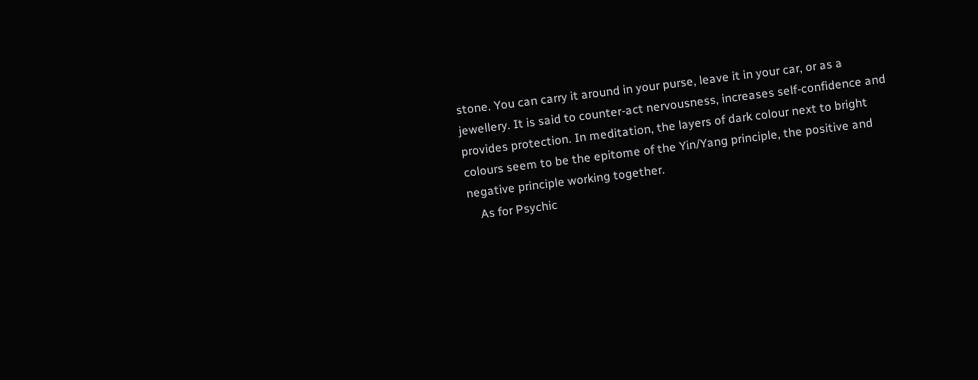stone. You can carry it around in your purse, leave it in your car, or as a jewellery. It is said to counter-act nervousness, increases self-confidence and provides protection. In meditation, the layers of dark colour next to bright colours seem to be the epitome of the Yin/Yang principle, the positive and negative principle working together.
    As for Psychic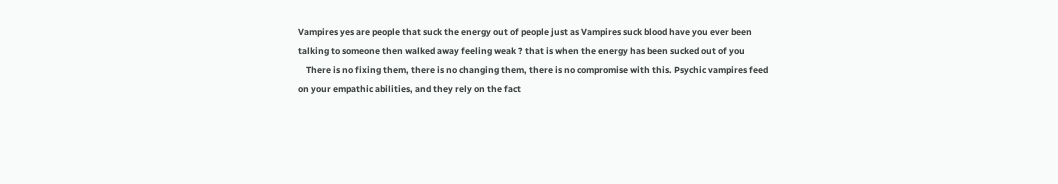Vampires yes are people that suck the energy out of people just as Vampires suck blood have you ever been talking to someone then walked away feeling weak ? that is when the energy has been sucked out of you
    There is no fixing them, there is no changing them, there is no compromise with this. Psychic vampires feed on your empathic abilities, and they rely on the fact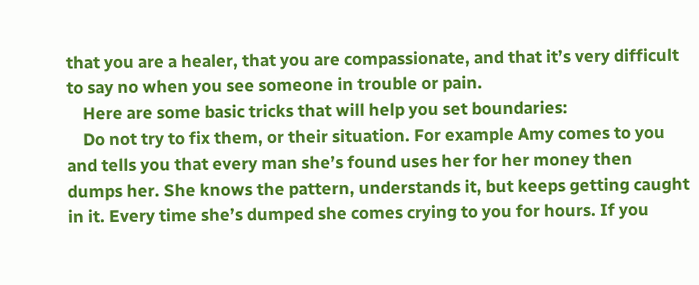that you are a healer, that you are compassionate, and that it’s very difficult to say no when you see someone in trouble or pain.
    Here are some basic tricks that will help you set boundaries:
    Do not try to fix them, or their situation. For example Amy comes to you and tells you that every man she’s found uses her for her money then dumps her. She knows the pattern, understands it, but keeps getting caught in it. Every time she’s dumped she comes crying to you for hours. If you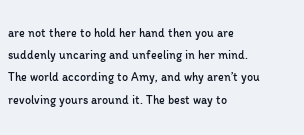are not there to hold her hand then you are suddenly uncaring and unfeeling in her mind. The world according to Amy, and why aren’t you revolving yours around it. The best way to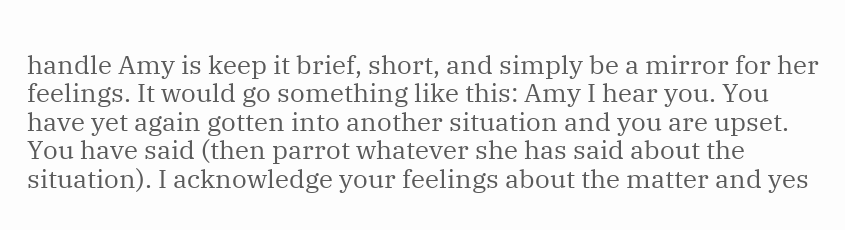handle Amy is keep it brief, short, and simply be a mirror for her feelings. It would go something like this: Amy I hear you. You have yet again gotten into another situation and you are upset. You have said (then parrot whatever she has said about the situation). I acknowledge your feelings about the matter and yes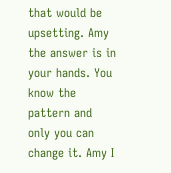that would be upsetting. Amy the answer is in your hands. You know the pattern and only you can change it. Amy I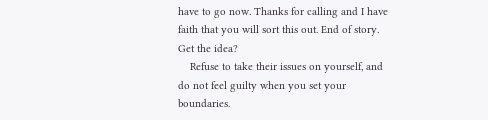have to go now. Thanks for calling and I have faith that you will sort this out. End of story. Get the idea?
    Refuse to take their issues on yourself, and do not feel guilty when you set your boundaries.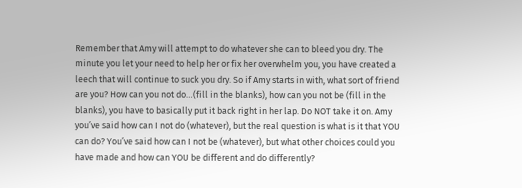Remember that Amy will attempt to do whatever she can to bleed you dry. The minute you let your need to help her or fix her overwhelm you, you have created a leech that will continue to suck you dry. So if Amy starts in with, what sort of friend are you? How can you not do…(fill in the blanks), how can you not be (fill in the blanks), you have to basically put it back right in her lap. Do NOT take it on. Amy you’ve said how can I not do (whatever), but the real question is what is it that YOU can do? You’ve said how can I not be (whatever), but what other choices could you have made and how can YOU be different and do differently?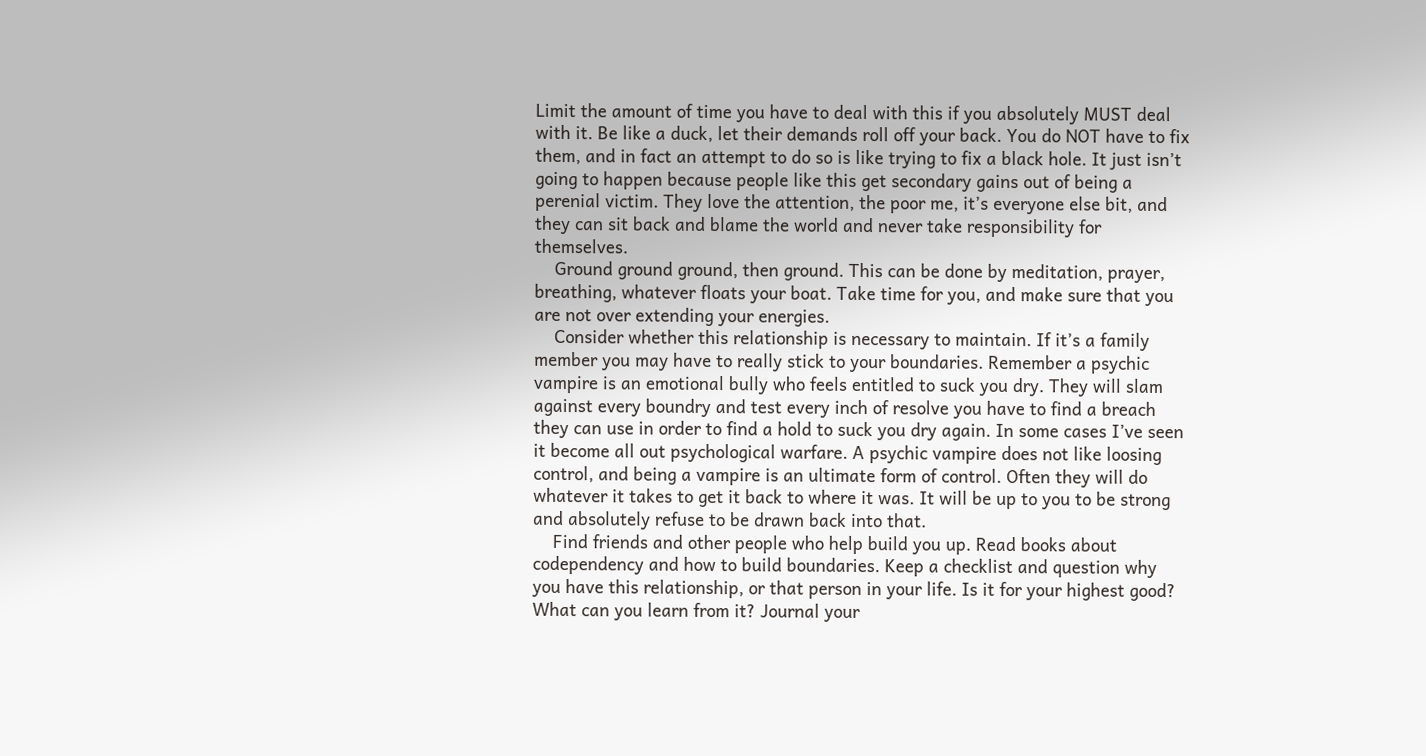Limit the amount of time you have to deal with this if you absolutely MUST deal with it. Be like a duck, let their demands roll off your back. You do NOT have to fix them, and in fact an attempt to do so is like trying to fix a black hole. It just isn’t going to happen because people like this get secondary gains out of being a perenial victim. They love the attention, the poor me, it’s everyone else bit, and they can sit back and blame the world and never take responsibility for themselves.
    Ground ground ground, then ground. This can be done by meditation, prayer, breathing, whatever floats your boat. Take time for you, and make sure that you are not over extending your energies.
    Consider whether this relationship is necessary to maintain. If it’s a family member you may have to really stick to your boundaries. Remember a psychic vampire is an emotional bully who feels entitled to suck you dry. They will slam against every boundry and test every inch of resolve you have to find a breach they can use in order to find a hold to suck you dry again. In some cases I’ve seen it become all out psychological warfare. A psychic vampire does not like loosing control, and being a vampire is an ultimate form of control. Often they will do whatever it takes to get it back to where it was. It will be up to you to be strong and absolutely refuse to be drawn back into that.
    Find friends and other people who help build you up. Read books about codependency and how to build boundaries. Keep a checklist and question why you have this relationship, or that person in your life. Is it for your highest good? What can you learn from it? Journal your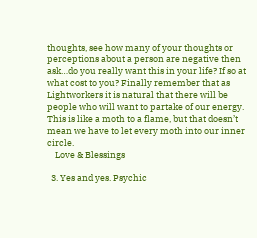thoughts, see how many of your thoughts or perceptions about a person are negative then ask…do you really want this in your life? If so at what cost to you? Finally remember that as Lightworkers it is natural that there will be people who will want to partake of our energy. This is like a moth to a flame, but that doesn’t mean we have to let every moth into our inner circle.
    Love & Blessings

  3. Yes and yes. Psychic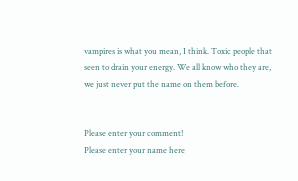vampires is what you mean, I think. Toxic people that seen to drain your energy. We all know who they are, we just never put the name on them before.


Please enter your comment!
Please enter your name here